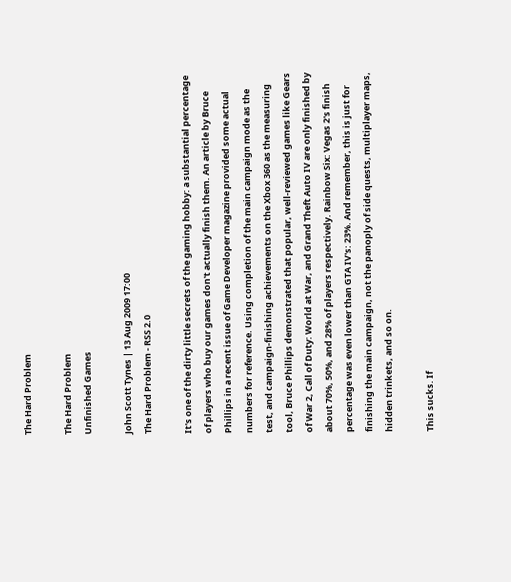The Hard Problem

The Hard Problem
Unfinished Games

John Scott Tynes | 13 Aug 2009 17:00
The Hard Problem - RSS 2.0

It's one of the dirty little secrets of the gaming hobby: a substantial percentage of players who buy our games don't actually finish them. An article by Bruce Phillips in a recent issue of Game Developer magazine provided some actual numbers for reference. Using completion of the main campaign mode as the test, and campaign-finishing achievements on the Xbox 360 as the measuring tool, Bruce Phillips demonstrated that popular, well-reviewed games like Gears of War 2, Call of Duty: World at War, and Grand Theft Auto IV are only finished by about 70%, 50%, and 28% of players respectively. Rainbow Six: Vegas 2's finish percentage was even lower than GTA IV's: 23%. And remember, this is just for finishing the main campaign, not the panoply of side quests, multiplayer maps, hidden trinkets, and so on.

This sucks. If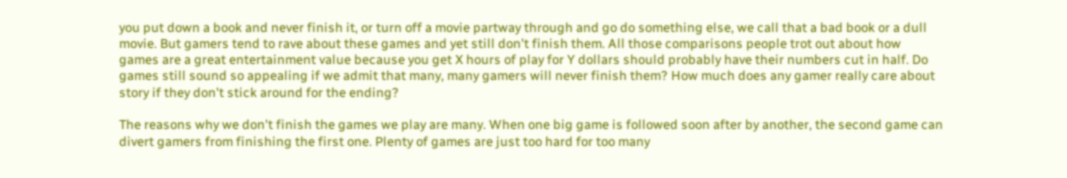you put down a book and never finish it, or turn off a movie partway through and go do something else, we call that a bad book or a dull movie. But gamers tend to rave about these games and yet still don't finish them. All those comparisons people trot out about how games are a great entertainment value because you get X hours of play for Y dollars should probably have their numbers cut in half. Do games still sound so appealing if we admit that many, many gamers will never finish them? How much does any gamer really care about story if they don't stick around for the ending?

The reasons why we don't finish the games we play are many. When one big game is followed soon after by another, the second game can divert gamers from finishing the first one. Plenty of games are just too hard for too many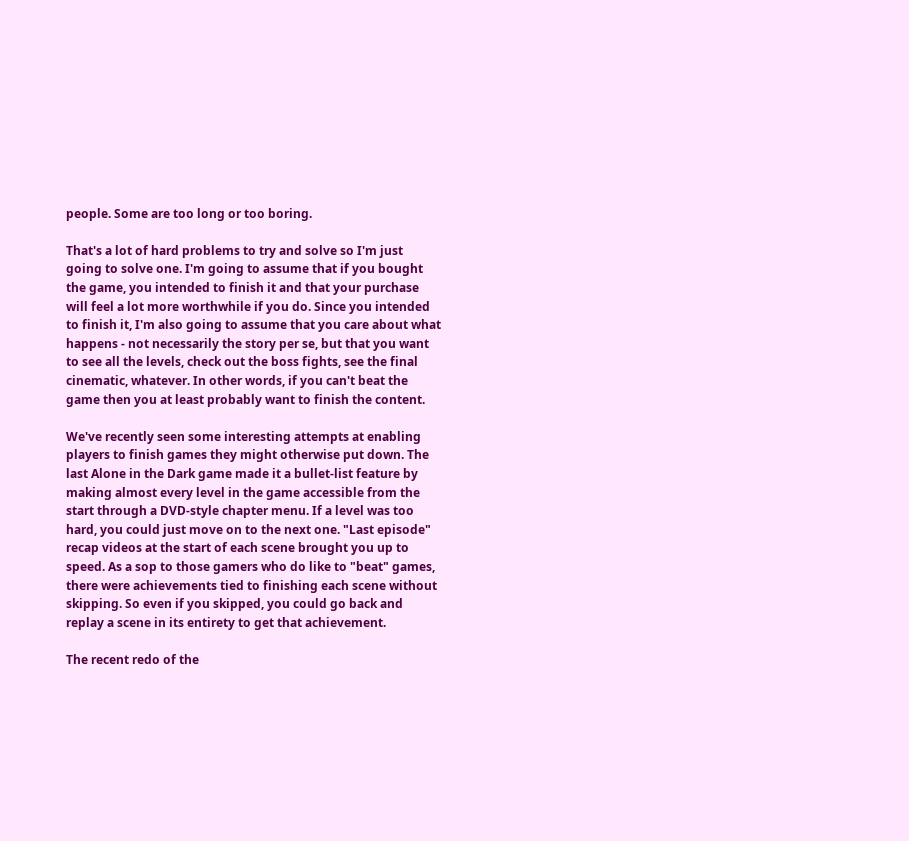people. Some are too long or too boring.

That's a lot of hard problems to try and solve so I'm just going to solve one. I'm going to assume that if you bought the game, you intended to finish it and that your purchase will feel a lot more worthwhile if you do. Since you intended to finish it, I'm also going to assume that you care about what happens - not necessarily the story per se, but that you want to see all the levels, check out the boss fights, see the final cinematic, whatever. In other words, if you can't beat the game then you at least probably want to finish the content.

We've recently seen some interesting attempts at enabling players to finish games they might otherwise put down. The last Alone in the Dark game made it a bullet-list feature by making almost every level in the game accessible from the start through a DVD-style chapter menu. If a level was too hard, you could just move on to the next one. "Last episode" recap videos at the start of each scene brought you up to speed. As a sop to those gamers who do like to "beat" games, there were achievements tied to finishing each scene without skipping. So even if you skipped, you could go back and replay a scene in its entirety to get that achievement.

The recent redo of the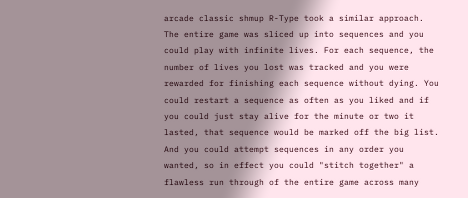arcade classic shmup R-Type took a similar approach. The entire game was sliced up into sequences and you could play with infinite lives. For each sequence, the number of lives you lost was tracked and you were rewarded for finishing each sequence without dying. You could restart a sequence as often as you liked and if you could just stay alive for the minute or two it lasted, that sequence would be marked off the big list. And you could attempt sequences in any order you wanted, so in effect you could "stitch together" a flawless run through of the entire game across many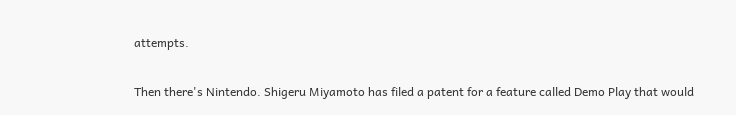attempts.

Then there's Nintendo. Shigeru Miyamoto has filed a patent for a feature called Demo Play that would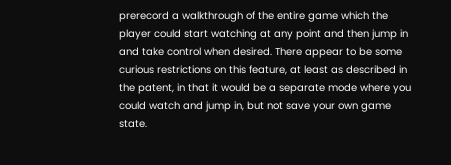prerecord a walkthrough of the entire game which the player could start watching at any point and then jump in and take control when desired. There appear to be some curious restrictions on this feature, at least as described in the patent, in that it would be a separate mode where you could watch and jump in, but not save your own game state.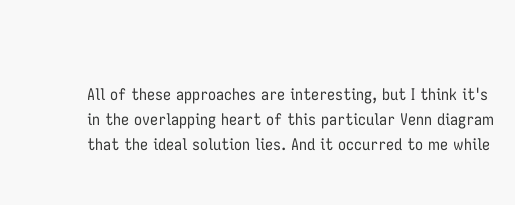All of these approaches are interesting, but I think it's in the overlapping heart of this particular Venn diagram that the ideal solution lies. And it occurred to me while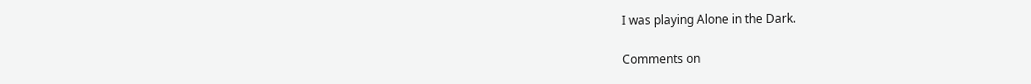I was playing Alone in the Dark.

Comments on